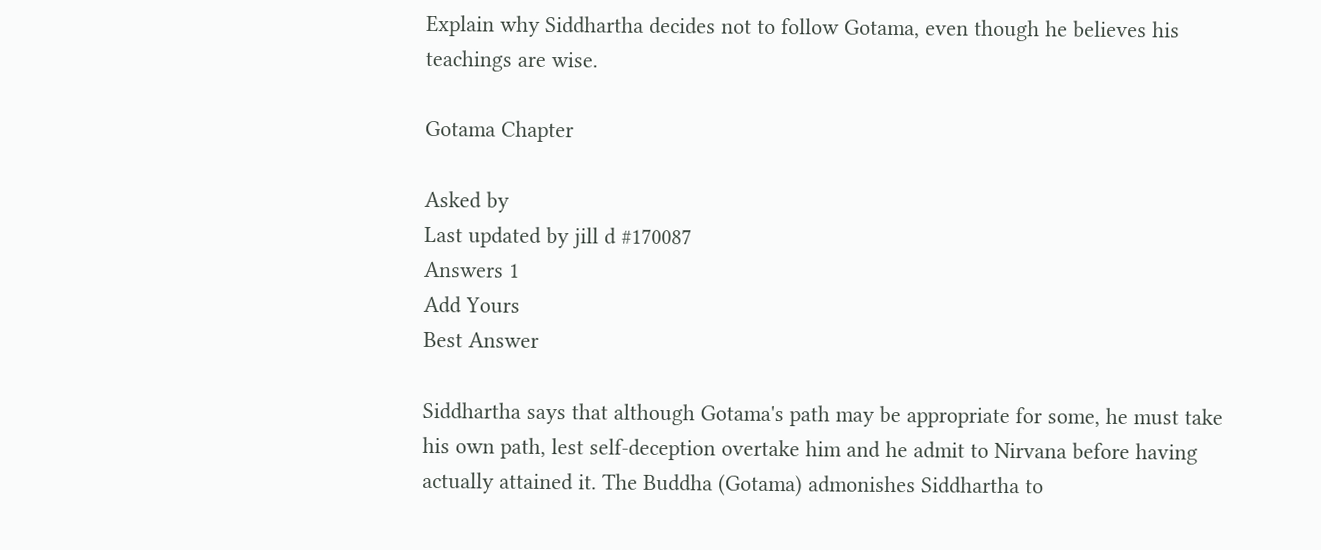Explain why Siddhartha decides not to follow Gotama, even though he believes his teachings are wise.

Gotama Chapter

Asked by
Last updated by jill d #170087
Answers 1
Add Yours
Best Answer

Siddhartha says that although Gotama's path may be appropriate for some, he must take his own path, lest self-deception overtake him and he admit to Nirvana before having actually attained it. The Buddha (Gotama) admonishes Siddhartha to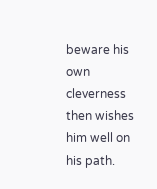beware his own cleverness then wishes him well on his path.